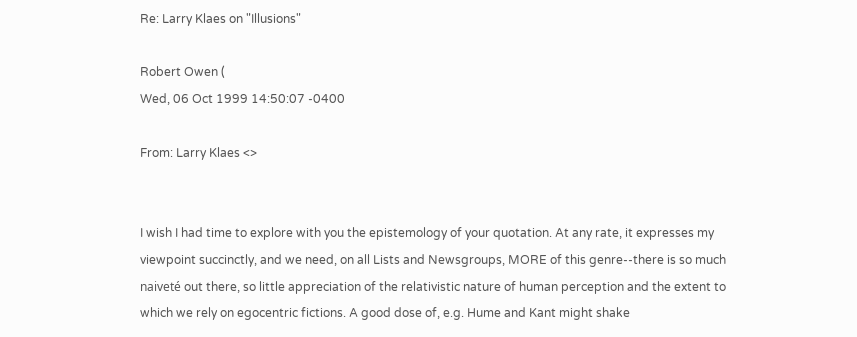Re: Larry Klaes on "Illusions"

Robert Owen (
Wed, 06 Oct 1999 14:50:07 -0400

From: Larry Klaes <>


I wish I had time to explore with you the epistemology of your quotation. At any rate, it expresses my viewpoint succinctly, and we need, on all Lists and Newsgroups, MORE of this genre--there is so much naiveté out there, so little appreciation of the relativistic nature of human perception and the extent to which we rely on egocentric fictions. A good dose of, e.g. Hume and Kant might shake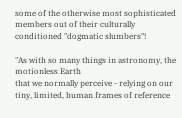some of the otherwise most sophisticated members out of their culturally conditioned "dogmatic slumbers"!

"As with so many things in astronomy, the motionless Earth
that we normally perceive - relying on our tiny, limited, human frames of reference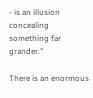- is an illusion concealing something far grander."

There is an enormous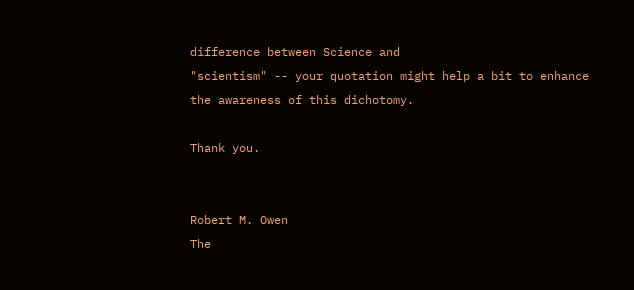difference between Science and
"scientism" -- your quotation might help a bit to enhance
the awareness of this dichotomy.

Thank you.


Robert M. Owen
The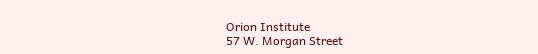Orion Institute
57 W. Morgan Street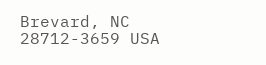Brevard, NC 28712-3659 USA